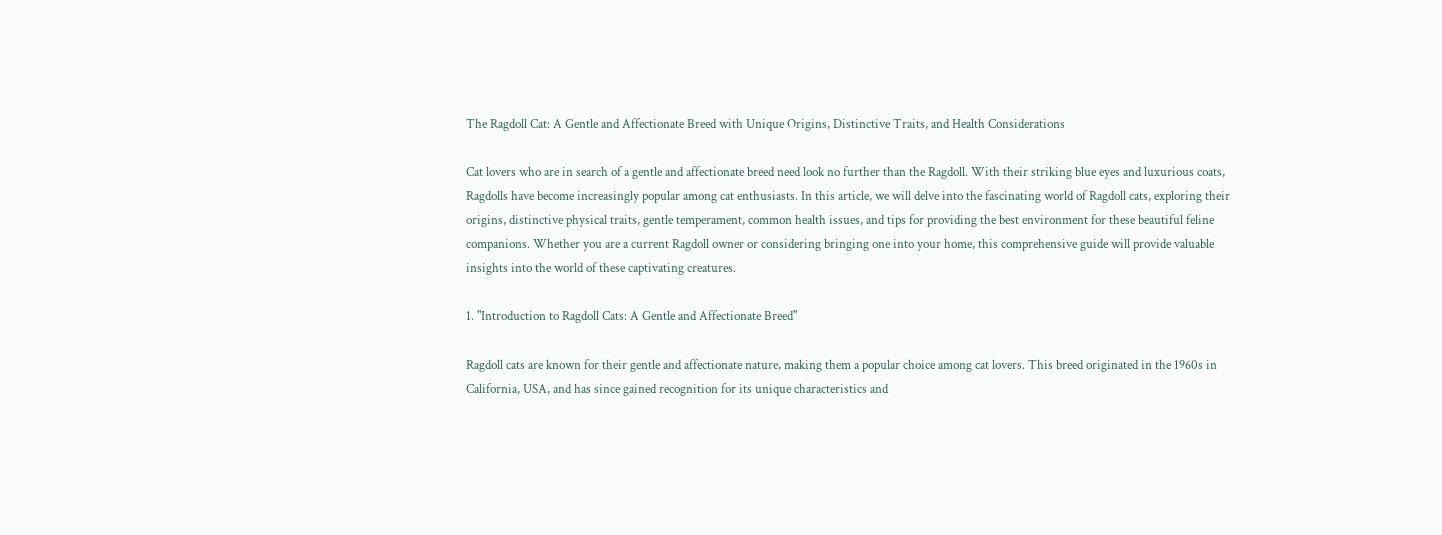The Ragdoll Cat: A Gentle and Affectionate Breed with Unique Origins, Distinctive Traits, and Health Considerations

Cat lovers who are in search of a gentle and affectionate breed need look no further than the Ragdoll. With their striking blue eyes and luxurious coats, Ragdolls have become increasingly popular among cat enthusiasts. In this article, we will delve into the fascinating world of Ragdoll cats, exploring their origins, distinctive physical traits, gentle temperament, common health issues, and tips for providing the best environment for these beautiful feline companions. Whether you are a current Ragdoll owner or considering bringing one into your home, this comprehensive guide will provide valuable insights into the world of these captivating creatures.

1. "Introduction to Ragdoll Cats: A Gentle and Affectionate Breed"

Ragdoll cats are known for their gentle and affectionate nature, making them a popular choice among cat lovers. This breed originated in the 1960s in California, USA, and has since gained recognition for its unique characteristics and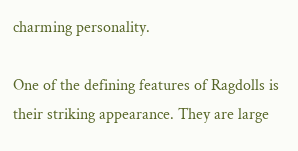charming personality.

One of the defining features of Ragdolls is their striking appearance. They are large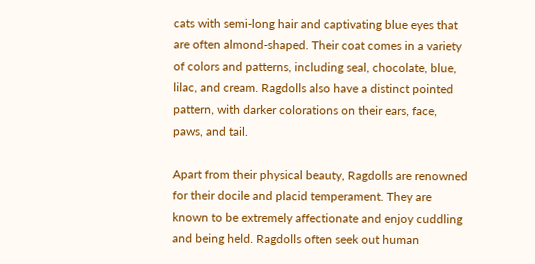cats with semi-long hair and captivating blue eyes that are often almond-shaped. Their coat comes in a variety of colors and patterns, including seal, chocolate, blue, lilac, and cream. Ragdolls also have a distinct pointed pattern, with darker colorations on their ears, face, paws, and tail.

Apart from their physical beauty, Ragdolls are renowned for their docile and placid temperament. They are known to be extremely affectionate and enjoy cuddling and being held. Ragdolls often seek out human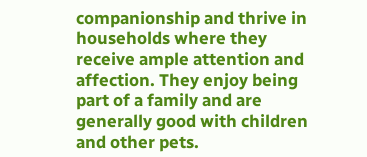companionship and thrive in households where they receive ample attention and affection. They enjoy being part of a family and are generally good with children and other pets.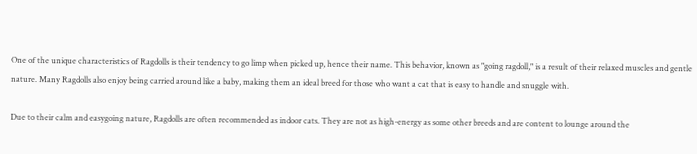One of the unique characteristics of Ragdolls is their tendency to go limp when picked up, hence their name. This behavior, known as "going ragdoll," is a result of their relaxed muscles and gentle nature. Many Ragdolls also enjoy being carried around like a baby, making them an ideal breed for those who want a cat that is easy to handle and snuggle with.

Due to their calm and easygoing nature, Ragdolls are often recommended as indoor cats. They are not as high-energy as some other breeds and are content to lounge around the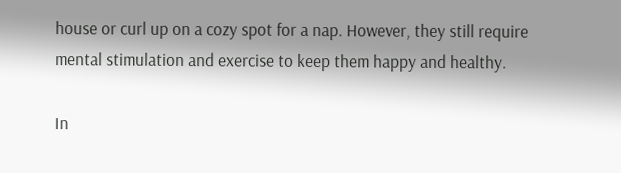house or curl up on a cozy spot for a nap. However, they still require mental stimulation and exercise to keep them happy and healthy.

In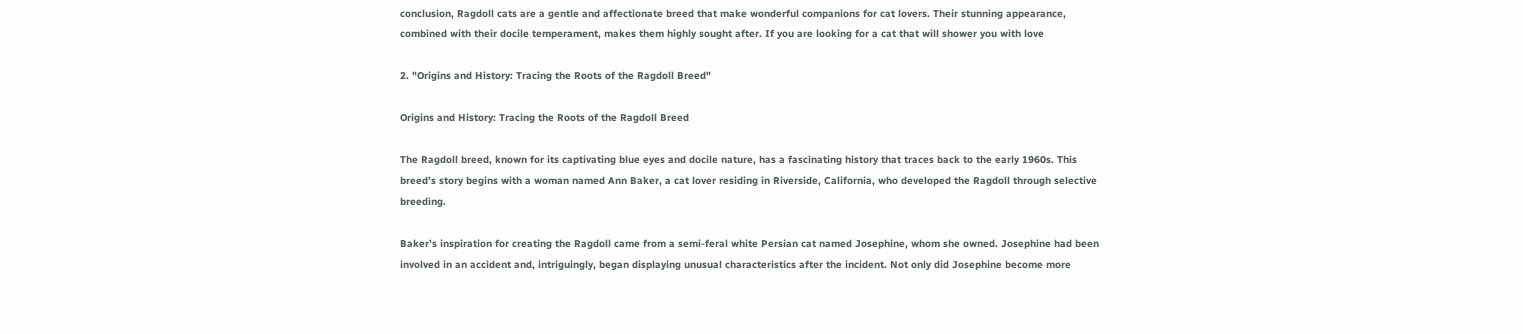conclusion, Ragdoll cats are a gentle and affectionate breed that make wonderful companions for cat lovers. Their stunning appearance, combined with their docile temperament, makes them highly sought after. If you are looking for a cat that will shower you with love

2. "Origins and History: Tracing the Roots of the Ragdoll Breed"

Origins and History: Tracing the Roots of the Ragdoll Breed

The Ragdoll breed, known for its captivating blue eyes and docile nature, has a fascinating history that traces back to the early 1960s. This breed’s story begins with a woman named Ann Baker, a cat lover residing in Riverside, California, who developed the Ragdoll through selective breeding.

Baker’s inspiration for creating the Ragdoll came from a semi-feral white Persian cat named Josephine, whom she owned. Josephine had been involved in an accident and, intriguingly, began displaying unusual characteristics after the incident. Not only did Josephine become more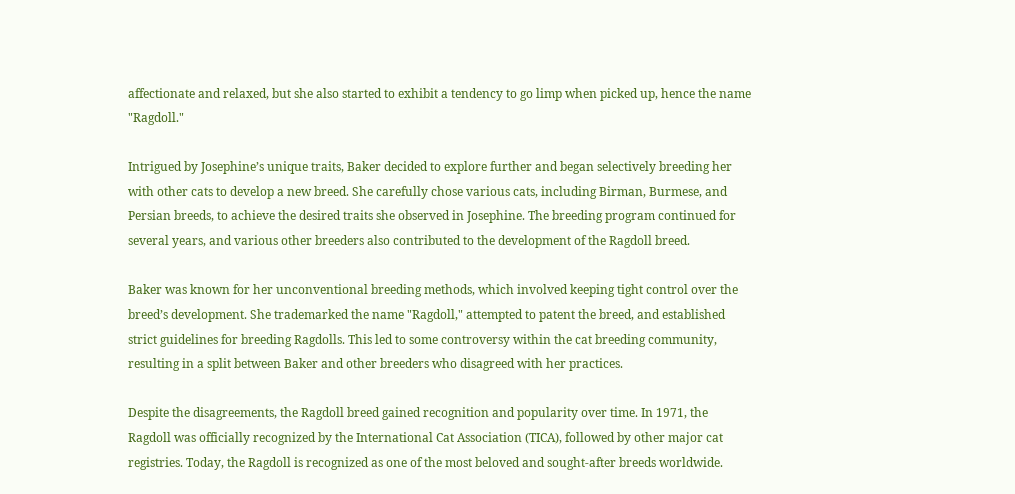affectionate and relaxed, but she also started to exhibit a tendency to go limp when picked up, hence the name "Ragdoll."

Intrigued by Josephine’s unique traits, Baker decided to explore further and began selectively breeding her with other cats to develop a new breed. She carefully chose various cats, including Birman, Burmese, and Persian breeds, to achieve the desired traits she observed in Josephine. The breeding program continued for several years, and various other breeders also contributed to the development of the Ragdoll breed.

Baker was known for her unconventional breeding methods, which involved keeping tight control over the breed’s development. She trademarked the name "Ragdoll," attempted to patent the breed, and established strict guidelines for breeding Ragdolls. This led to some controversy within the cat breeding community, resulting in a split between Baker and other breeders who disagreed with her practices.

Despite the disagreements, the Ragdoll breed gained recognition and popularity over time. In 1971, the Ragdoll was officially recognized by the International Cat Association (TICA), followed by other major cat registries. Today, the Ragdoll is recognized as one of the most beloved and sought-after breeds worldwide.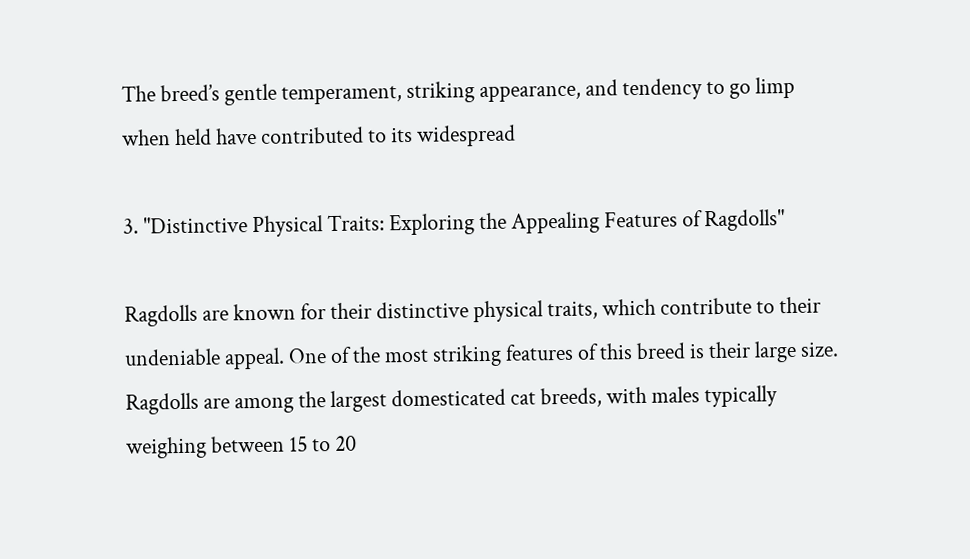The breed’s gentle temperament, striking appearance, and tendency to go limp when held have contributed to its widespread

3. "Distinctive Physical Traits: Exploring the Appealing Features of Ragdolls"

Ragdolls are known for their distinctive physical traits, which contribute to their undeniable appeal. One of the most striking features of this breed is their large size. Ragdolls are among the largest domesticated cat breeds, with males typically weighing between 15 to 20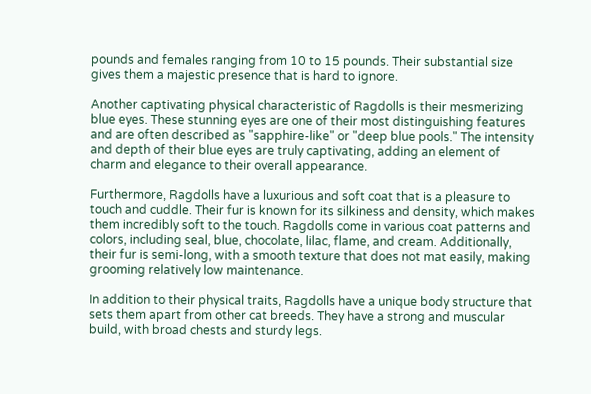pounds and females ranging from 10 to 15 pounds. Their substantial size gives them a majestic presence that is hard to ignore.

Another captivating physical characteristic of Ragdolls is their mesmerizing blue eyes. These stunning eyes are one of their most distinguishing features and are often described as "sapphire-like" or "deep blue pools." The intensity and depth of their blue eyes are truly captivating, adding an element of charm and elegance to their overall appearance.

Furthermore, Ragdolls have a luxurious and soft coat that is a pleasure to touch and cuddle. Their fur is known for its silkiness and density, which makes them incredibly soft to the touch. Ragdolls come in various coat patterns and colors, including seal, blue, chocolate, lilac, flame, and cream. Additionally, their fur is semi-long, with a smooth texture that does not mat easily, making grooming relatively low maintenance.

In addition to their physical traits, Ragdolls have a unique body structure that sets them apart from other cat breeds. They have a strong and muscular build, with broad chests and sturdy legs.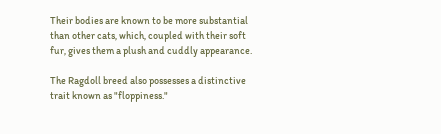Their bodies are known to be more substantial than other cats, which, coupled with their soft fur, gives them a plush and cuddly appearance.

The Ragdoll breed also possesses a distinctive trait known as "floppiness."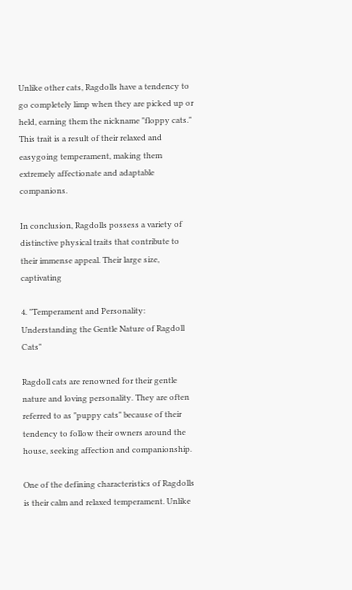Unlike other cats, Ragdolls have a tendency to go completely limp when they are picked up or held, earning them the nickname "floppy cats." This trait is a result of their relaxed and easygoing temperament, making them extremely affectionate and adaptable companions.

In conclusion, Ragdolls possess a variety of distinctive physical traits that contribute to their immense appeal. Their large size, captivating

4. "Temperament and Personality: Understanding the Gentle Nature of Ragdoll Cats"

Ragdoll cats are renowned for their gentle nature and loving personality. They are often referred to as "puppy cats" because of their tendency to follow their owners around the house, seeking affection and companionship.

One of the defining characteristics of Ragdolls is their calm and relaxed temperament. Unlike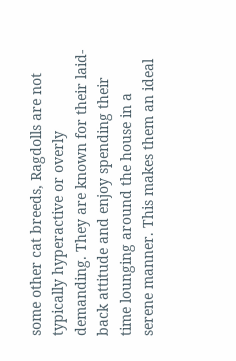some other cat breeds, Ragdolls are not typically hyperactive or overly demanding. They are known for their laid-back attitude and enjoy spending their time lounging around the house in a serene manner. This makes them an ideal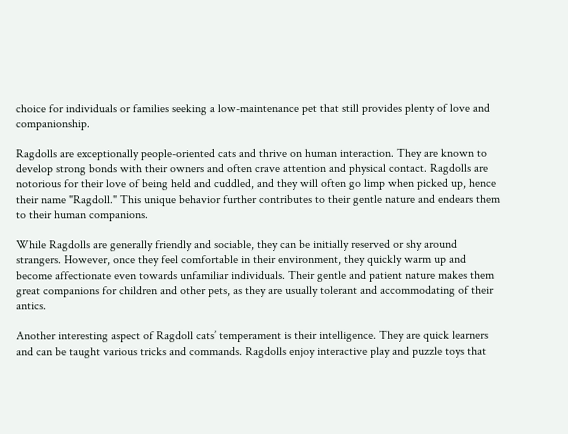choice for individuals or families seeking a low-maintenance pet that still provides plenty of love and companionship.

Ragdolls are exceptionally people-oriented cats and thrive on human interaction. They are known to develop strong bonds with their owners and often crave attention and physical contact. Ragdolls are notorious for their love of being held and cuddled, and they will often go limp when picked up, hence their name "Ragdoll." This unique behavior further contributes to their gentle nature and endears them to their human companions.

While Ragdolls are generally friendly and sociable, they can be initially reserved or shy around strangers. However, once they feel comfortable in their environment, they quickly warm up and become affectionate even towards unfamiliar individuals. Their gentle and patient nature makes them great companions for children and other pets, as they are usually tolerant and accommodating of their antics.

Another interesting aspect of Ragdoll cats’ temperament is their intelligence. They are quick learners and can be taught various tricks and commands. Ragdolls enjoy interactive play and puzzle toys that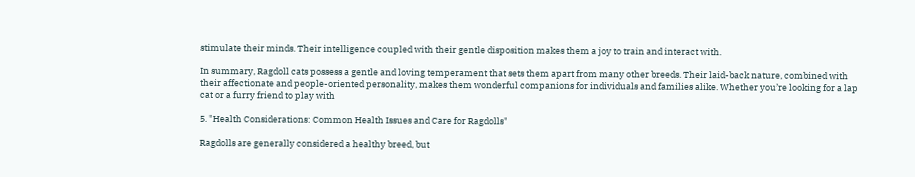stimulate their minds. Their intelligence coupled with their gentle disposition makes them a joy to train and interact with.

In summary, Ragdoll cats possess a gentle and loving temperament that sets them apart from many other breeds. Their laid-back nature, combined with their affectionate and people-oriented personality, makes them wonderful companions for individuals and families alike. Whether you’re looking for a lap cat or a furry friend to play with

5. "Health Considerations: Common Health Issues and Care for Ragdolls"

Ragdolls are generally considered a healthy breed, but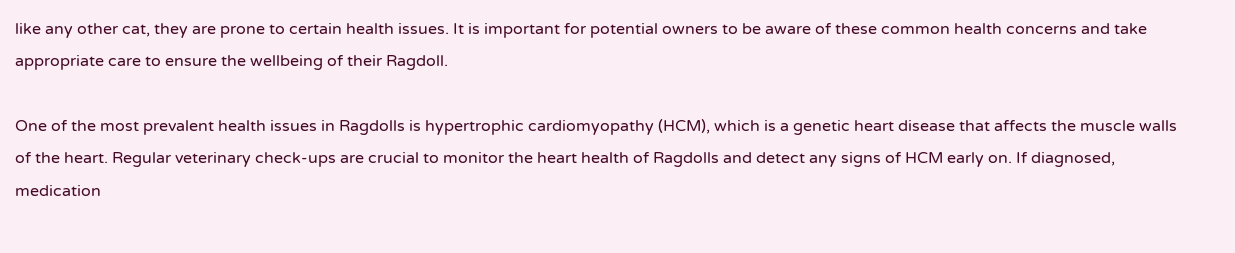like any other cat, they are prone to certain health issues. It is important for potential owners to be aware of these common health concerns and take appropriate care to ensure the wellbeing of their Ragdoll.

One of the most prevalent health issues in Ragdolls is hypertrophic cardiomyopathy (HCM), which is a genetic heart disease that affects the muscle walls of the heart. Regular veterinary check-ups are crucial to monitor the heart health of Ragdolls and detect any signs of HCM early on. If diagnosed, medication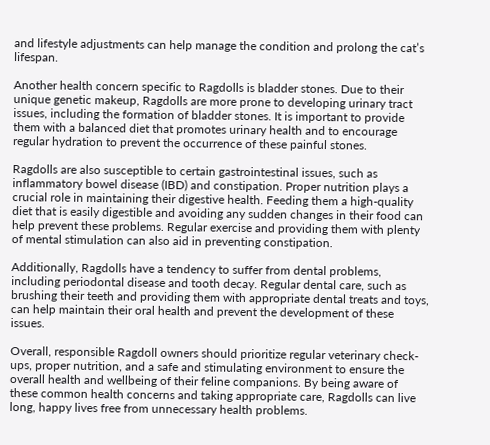and lifestyle adjustments can help manage the condition and prolong the cat’s lifespan.

Another health concern specific to Ragdolls is bladder stones. Due to their unique genetic makeup, Ragdolls are more prone to developing urinary tract issues, including the formation of bladder stones. It is important to provide them with a balanced diet that promotes urinary health and to encourage regular hydration to prevent the occurrence of these painful stones.

Ragdolls are also susceptible to certain gastrointestinal issues, such as inflammatory bowel disease (IBD) and constipation. Proper nutrition plays a crucial role in maintaining their digestive health. Feeding them a high-quality diet that is easily digestible and avoiding any sudden changes in their food can help prevent these problems. Regular exercise and providing them with plenty of mental stimulation can also aid in preventing constipation.

Additionally, Ragdolls have a tendency to suffer from dental problems, including periodontal disease and tooth decay. Regular dental care, such as brushing their teeth and providing them with appropriate dental treats and toys, can help maintain their oral health and prevent the development of these issues.

Overall, responsible Ragdoll owners should prioritize regular veterinary check-ups, proper nutrition, and a safe and stimulating environment to ensure the overall health and wellbeing of their feline companions. By being aware of these common health concerns and taking appropriate care, Ragdolls can live long, happy lives free from unnecessary health problems.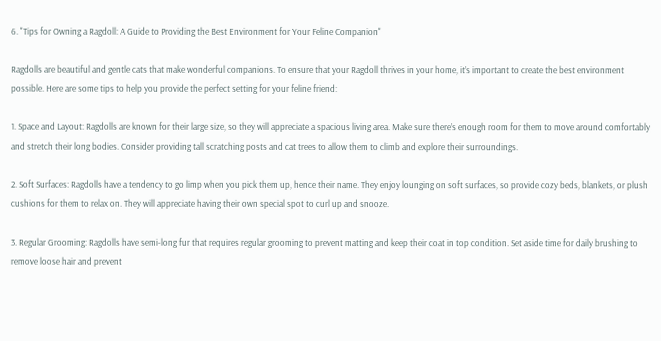6. "Tips for Owning a Ragdoll: A Guide to Providing the Best Environment for Your Feline Companion"

Ragdolls are beautiful and gentle cats that make wonderful companions. To ensure that your Ragdoll thrives in your home, it’s important to create the best environment possible. Here are some tips to help you provide the perfect setting for your feline friend:

1. Space and Layout: Ragdolls are known for their large size, so they will appreciate a spacious living area. Make sure there’s enough room for them to move around comfortably and stretch their long bodies. Consider providing tall scratching posts and cat trees to allow them to climb and explore their surroundings.

2. Soft Surfaces: Ragdolls have a tendency to go limp when you pick them up, hence their name. They enjoy lounging on soft surfaces, so provide cozy beds, blankets, or plush cushions for them to relax on. They will appreciate having their own special spot to curl up and snooze.

3. Regular Grooming: Ragdolls have semi-long fur that requires regular grooming to prevent matting and keep their coat in top condition. Set aside time for daily brushing to remove loose hair and prevent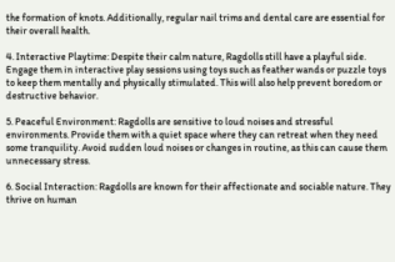the formation of knots. Additionally, regular nail trims and dental care are essential for their overall health.

4. Interactive Playtime: Despite their calm nature, Ragdolls still have a playful side. Engage them in interactive play sessions using toys such as feather wands or puzzle toys to keep them mentally and physically stimulated. This will also help prevent boredom or destructive behavior.

5. Peaceful Environment: Ragdolls are sensitive to loud noises and stressful environments. Provide them with a quiet space where they can retreat when they need some tranquility. Avoid sudden loud noises or changes in routine, as this can cause them unnecessary stress.

6. Social Interaction: Ragdolls are known for their affectionate and sociable nature. They thrive on human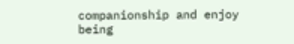companionship and enjoy being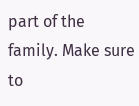part of the family. Make sure to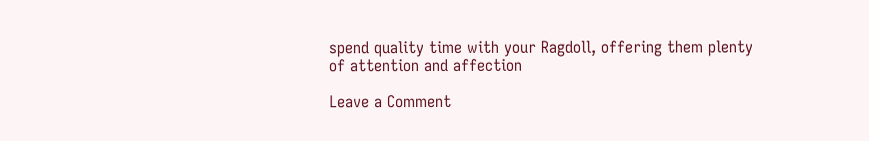spend quality time with your Ragdoll, offering them plenty of attention and affection

Leave a Comment